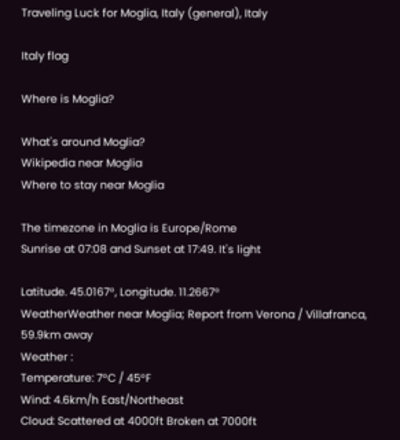Traveling Luck for Moglia, Italy (general), Italy

Italy flag

Where is Moglia?

What's around Moglia?
Wikipedia near Moglia
Where to stay near Moglia

The timezone in Moglia is Europe/Rome
Sunrise at 07:08 and Sunset at 17:49. It's light

Latitude. 45.0167°, Longitude. 11.2667°
WeatherWeather near Moglia; Report from Verona / Villafranca, 59.9km away
Weather :
Temperature: 7°C / 45°F
Wind: 4.6km/h East/Northeast
Cloud: Scattered at 4000ft Broken at 7000ft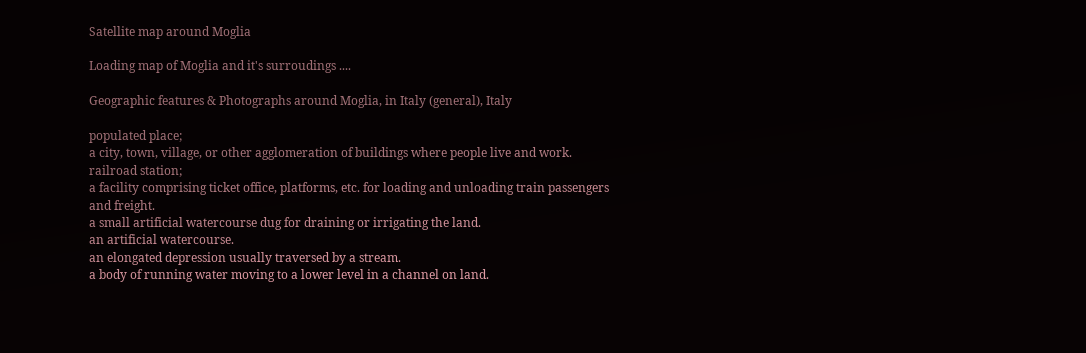Satellite map around Moglia

Loading map of Moglia and it's surroudings ....

Geographic features & Photographs around Moglia, in Italy (general), Italy

populated place;
a city, town, village, or other agglomeration of buildings where people live and work.
railroad station;
a facility comprising ticket office, platforms, etc. for loading and unloading train passengers and freight.
a small artificial watercourse dug for draining or irrigating the land.
an artificial watercourse.
an elongated depression usually traversed by a stream.
a body of running water moving to a lower level in a channel on land.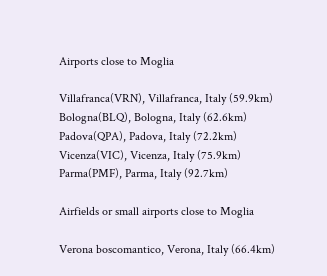Airports close to Moglia

Villafranca(VRN), Villafranca, Italy (59.9km)
Bologna(BLQ), Bologna, Italy (62.6km)
Padova(QPA), Padova, Italy (72.2km)
Vicenza(VIC), Vicenza, Italy (75.9km)
Parma(PMF), Parma, Italy (92.7km)

Airfields or small airports close to Moglia

Verona boscomantico, Verona, Italy (66.4km)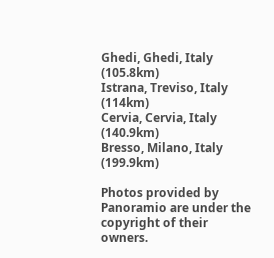Ghedi, Ghedi, Italy (105.8km)
Istrana, Treviso, Italy (114km)
Cervia, Cervia, Italy (140.9km)
Bresso, Milano, Italy (199.9km)

Photos provided by Panoramio are under the copyright of their owners.